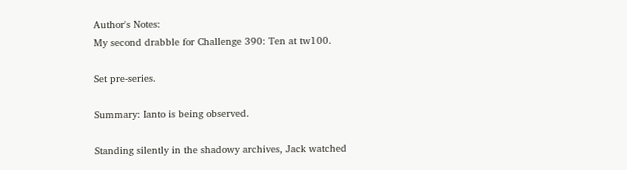Author's Notes:
My second drabble for Challenge 390: Ten at tw100.

Set pre-series.

Summary: Ianto is being observed.

Standing silently in the shadowy archives, Jack watched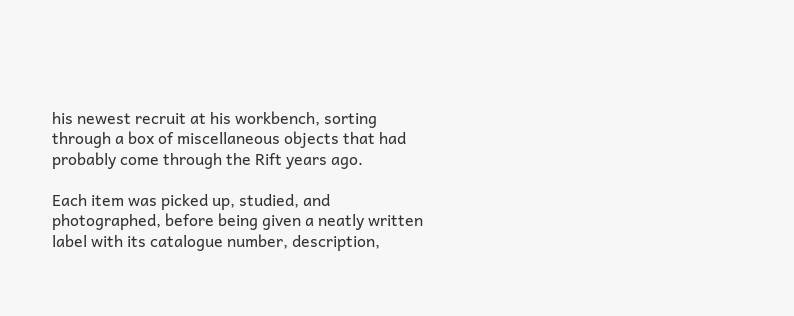his newest recruit at his workbench, sorting through a box of miscellaneous objects that had probably come through the Rift years ago.

Each item was picked up, studied, and photographed, before being given a neatly written label with its catalogue number, description,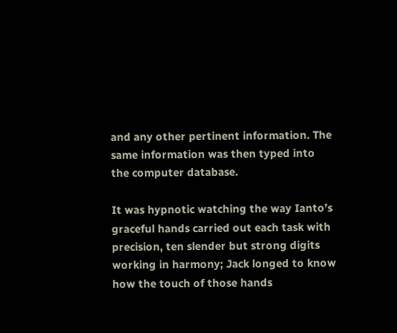and any other pertinent information. The same information was then typed into the computer database.

It was hypnotic watching the way Ianto’s graceful hands carried out each task with precision, ten slender but strong digits working in harmony; Jack longed to know how the touch of those hands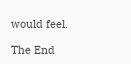would feel.

The End